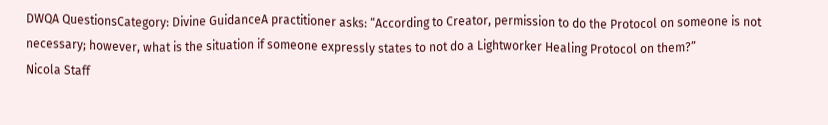DWQA QuestionsCategory: Divine GuidanceA practitioner asks: “According to Creator, permission to do the Protocol on someone is not necessary; however, what is the situation if someone expressly states to not do a Lightworker Healing Protocol on them?”
Nicola Staff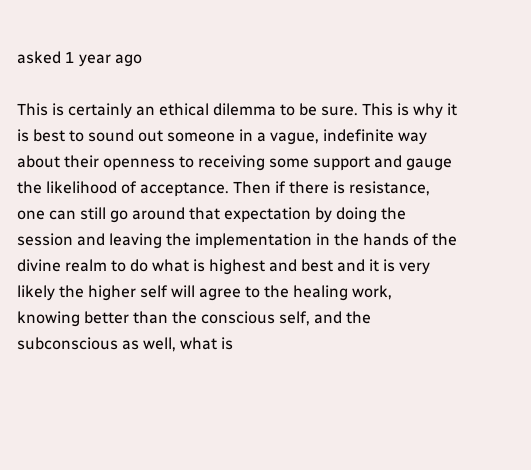asked 1 year ago

This is certainly an ethical dilemma to be sure. This is why it is best to sound out someone in a vague, indefinite way about their openness to receiving some support and gauge the likelihood of acceptance. Then if there is resistance, one can still go around that expectation by doing the session and leaving the implementation in the hands of the divine realm to do what is highest and best and it is very likely the higher self will agree to the healing work, knowing better than the conscious self, and the subconscious as well, what is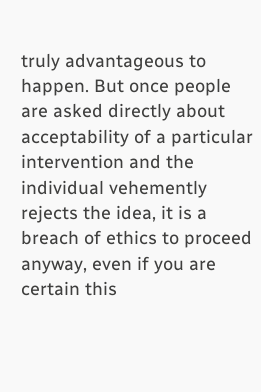truly advantageous to happen. But once people are asked directly about acceptability of a particular intervention and the individual vehemently rejects the idea, it is a breach of ethics to proceed anyway, even if you are certain this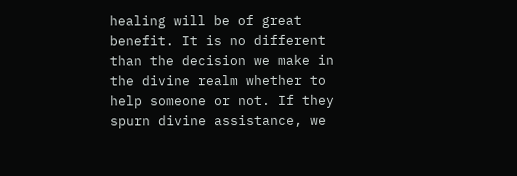healing will be of great benefit. It is no different than the decision we make in the divine realm whether to help someone or not. If they spurn divine assistance, we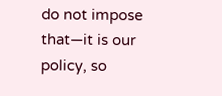do not impose that—it is our policy, so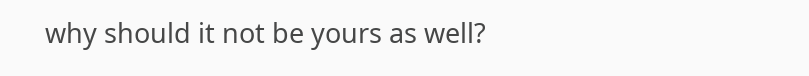why should it not be yours as well?